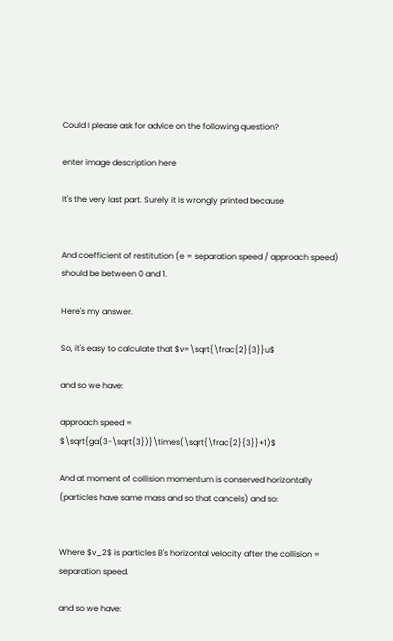Could I please ask for advice on the following question?

enter image description here

It's the very last part. Surely it is wrongly printed because


And coefficient of restitution (e = separation speed / approach speed) should be between 0 and 1.

Here's my answer.

So, it's easy to calculate that $v=\sqrt{\frac{2}{3}}u$

and so we have:

approach speed = $\sqrt{ga(3-\sqrt{3})}\times(\sqrt{\frac{2}{3}}+1)$

And at moment of collision momentum is conserved horizontally (particles have same mass and so that cancels) and so:


Where $v_2$ is particles B's horizontal velocity after the collision = separation speed.

and so we have: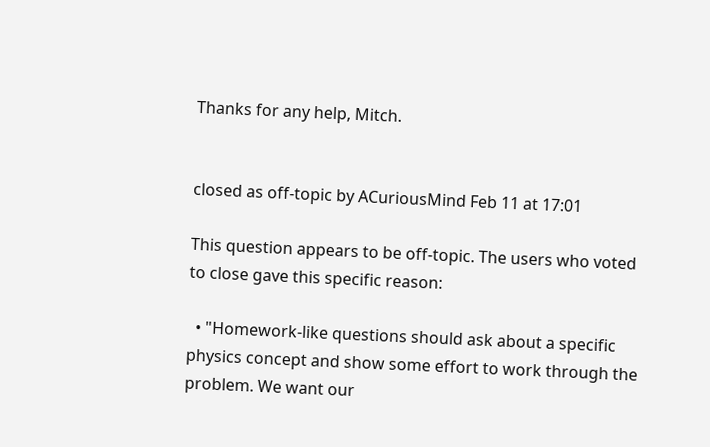Thanks for any help, Mitch.


closed as off-topic by ACuriousMind Feb 11 at 17:01

This question appears to be off-topic. The users who voted to close gave this specific reason:

  • "Homework-like questions should ask about a specific physics concept and show some effort to work through the problem. We want our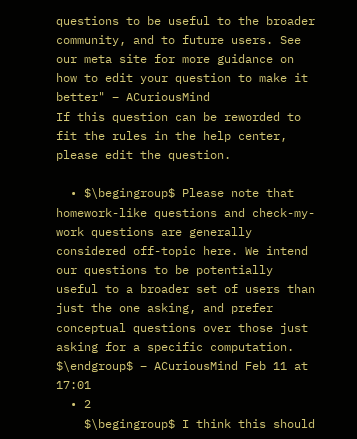questions to be useful to the broader community, and to future users. See our meta site for more guidance on how to edit your question to make it better" – ACuriousMind
If this question can be reworded to fit the rules in the help center, please edit the question.

  • $\begingroup$ Please note that homework-like questions and check-my-work questions are generally considered off-topic here. We intend our questions to be potentially useful to a broader set of users than just the one asking, and prefer conceptual questions over those just asking for a specific computation. $\endgroup$ – ACuriousMind Feb 11 at 17:01
  • 2
    $\begingroup$ I think this should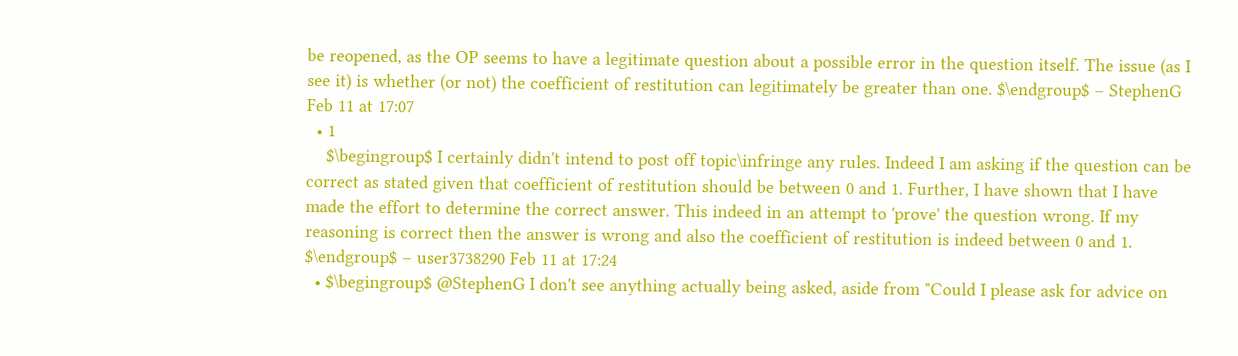be reopened, as the OP seems to have a legitimate question about a possible error in the question itself. The issue (as I see it) is whether (or not) the coefficient of restitution can legitimately be greater than one. $\endgroup$ – StephenG Feb 11 at 17:07
  • 1
    $\begingroup$ I certainly didn't intend to post off topic\infringe any rules. Indeed I am asking if the question can be correct as stated given that coefficient of restitution should be between 0 and 1. Further, I have shown that I have made the effort to determine the correct answer. This indeed in an attempt to 'prove' the question wrong. If my reasoning is correct then the answer is wrong and also the coefficient of restitution is indeed between 0 and 1. $\endgroup$ – user3738290 Feb 11 at 17:24
  • $\begingroup$ @StephenG I don't see anything actually being asked, aside from "Could I please ask for advice on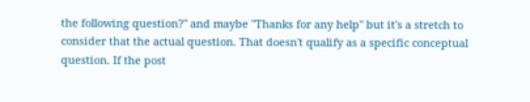the following question?" and maybe "Thanks for any help" but it's a stretch to consider that the actual question. That doesn't qualify as a specific conceptual question. If the post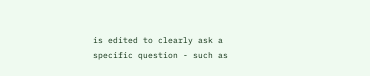is edited to clearly ask a specific question - such as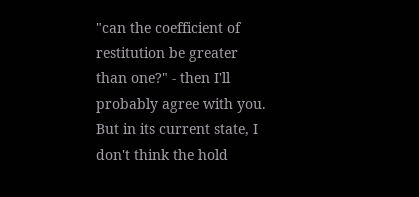"can the coefficient of restitution be greater than one?" - then I'll probably agree with you. But in its current state, I don't think the hold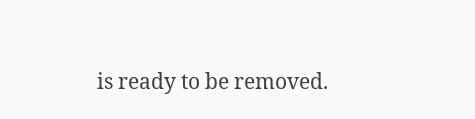is ready to be removed.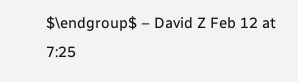$\endgroup$ – David Z Feb 12 at 7:25